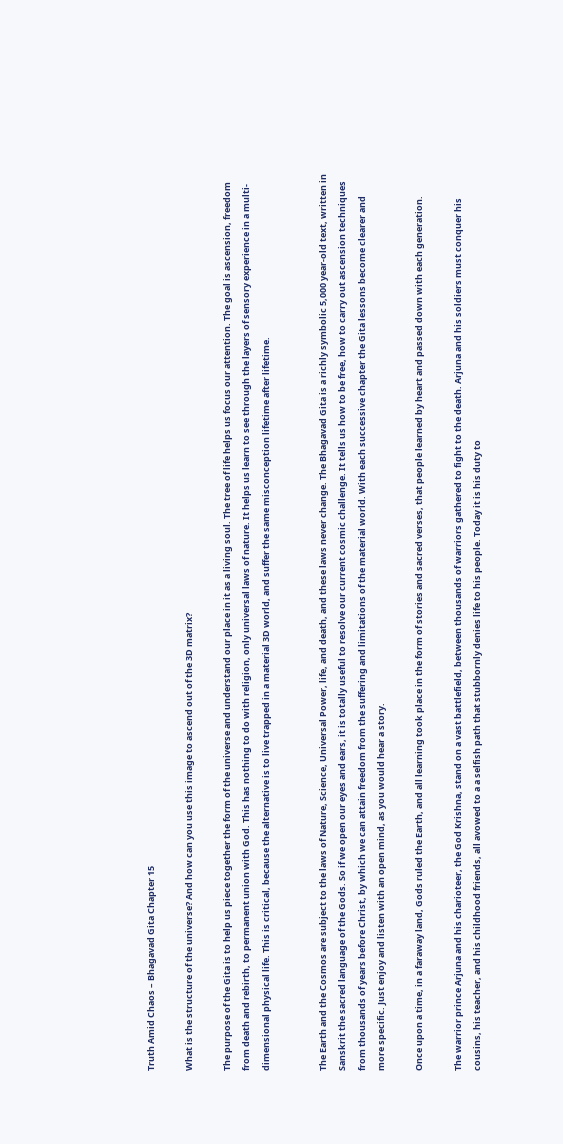Truth Amid Chaos – Bhagavad Gita Chapter 15

What is the structure of the universe? And how can you use this image to ascend out of the 3D matrix?

The purpose of the Gita is to help us piece together the form of the universe and understand our place in it as a living soul. The tree of life helps us focus our attention. The goal is ascension, freedom from death and rebirth, to permanent union with God. This has nothing to do with religion, only universal laws of nature. It helps us learn to see through the layers of sensory experience in a multi-dimensional physical life. This is critical, because the alternative is to live trapped in a material 3D world, and suffer the same misconception lifetime after lifetime.


The Earth and the Cosmos are subject to the laws of Nature, Science, Universal Power, life, and death, and these laws never change. The Bhagavad Gita is a richly symbolic 5,000 year-old text, written in Sanskrit the sacred language of the Gods. So if we open our eyes and ears, it is totally useful to resolve our current cosmic challenge. It tells us how to be free, how to carry out ascension techniques from thousands of years before Christ, by which we can attain freedom from the suffering and limitations of the material world. With each successive chapter the Gita lessons become clearer and more specific. Just enjoy and listen with an open mind, as you would hear a story.

Once upon a time, in a faraway land, Gods ruled the Earth, and all learning took place in the form of stories and sacred verses, that people learned by heart and passed down with each generation.

The warrior prince Arjuna and his charioteer, the God Krishna, stand on a vast battlefield, between thousands of warriors gathered to fight to the death. Arjuna and his soldiers must conquer his cousins, his teacher, and his childhood friends, all avowed to a a selfish path that stubbornly denies life to his people. Today it is his duty to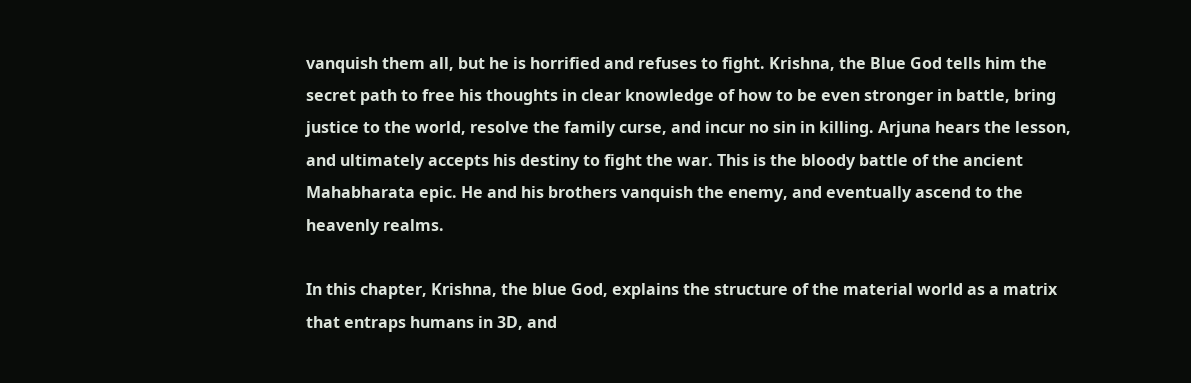vanquish them all, but he is horrified and refuses to fight. Krishna, the Blue God tells him the secret path to free his thoughts in clear knowledge of how to be even stronger in battle, bring justice to the world, resolve the family curse, and incur no sin in killing. Arjuna hears the lesson, and ultimately accepts his destiny to fight the war. This is the bloody battle of the ancient Mahabharata epic. He and his brothers vanquish the enemy, and eventually ascend to the heavenly realms.

In this chapter, Krishna, the blue God, explains the structure of the material world as a matrix that entraps humans in 3D, and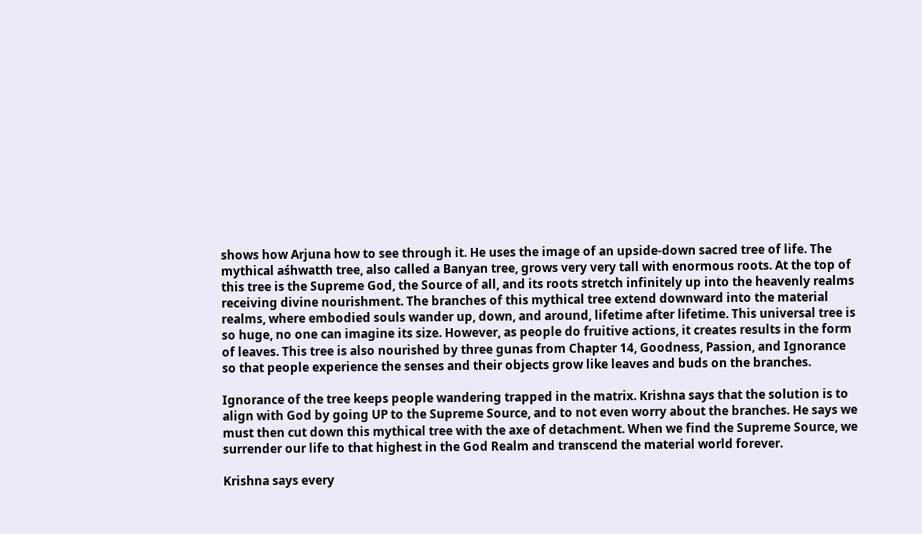shows how Arjuna how to see through it. He uses the image of an upside-down sacred tree of life. The mythical aśhwatth tree, also called a Banyan tree, grows very very tall with enormous roots. At the top of this tree is the Supreme God, the Source of all, and its roots stretch infinitely up into the heavenly realms receiving divine nourishment. The branches of this mythical tree extend downward into the material realms, where embodied souls wander up, down, and around, lifetime after lifetime. This universal tree is so huge, no one can imagine its size. However, as people do fruitive actions, it creates results in the form of leaves. This tree is also nourished by three gunas from Chapter 14, Goodness, Passion, and Ignorance so that people experience the senses and their objects grow like leaves and buds on the branches.

Ignorance of the tree keeps people wandering trapped in the matrix. Krishna says that the solution is to align with God by going UP to the Supreme Source, and to not even worry about the branches. He says we must then cut down this mythical tree with the axe of detachment. When we find the Supreme Source, we surrender our life to that highest in the God Realm and transcend the material world forever.

Krishna says every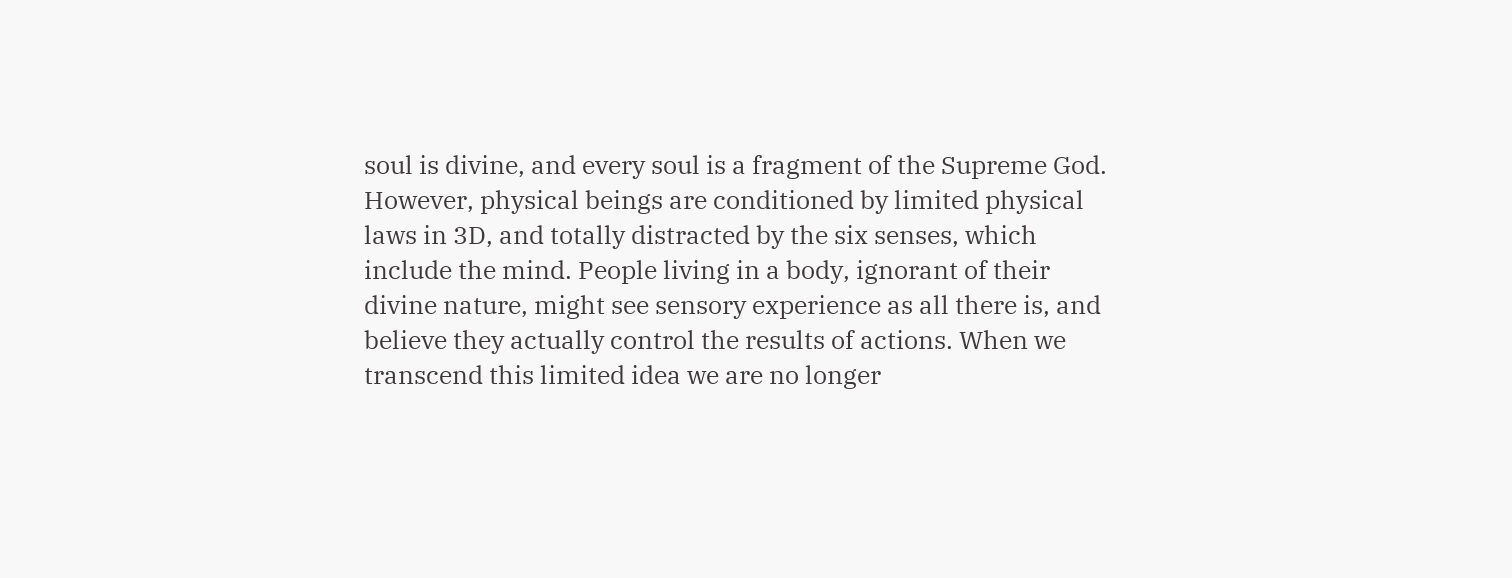soul is divine, and every soul is a fragment of the Supreme God. However, physical beings are conditioned by limited physical laws in 3D, and totally distracted by the six senses, which include the mind. People living in a body, ignorant of their divine nature, might see sensory experience as all there is, and believe they actually control the results of actions. When we transcend this limited idea we are no longer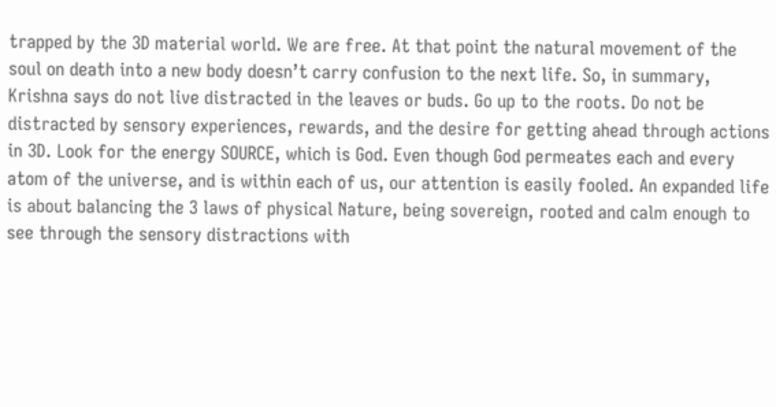trapped by the 3D material world. We are free. At that point the natural movement of the soul on death into a new body doesn’t carry confusion to the next life. So, in summary, Krishna says do not live distracted in the leaves or buds. Go up to the roots. Do not be distracted by sensory experiences, rewards, and the desire for getting ahead through actions in 3D. Look for the energy SOURCE, which is God. Even though God permeates each and every atom of the universe, and is within each of us, our attention is easily fooled. An expanded life is about balancing the 3 laws of physical Nature, being sovereign, rooted and calm enough to see through the sensory distractions with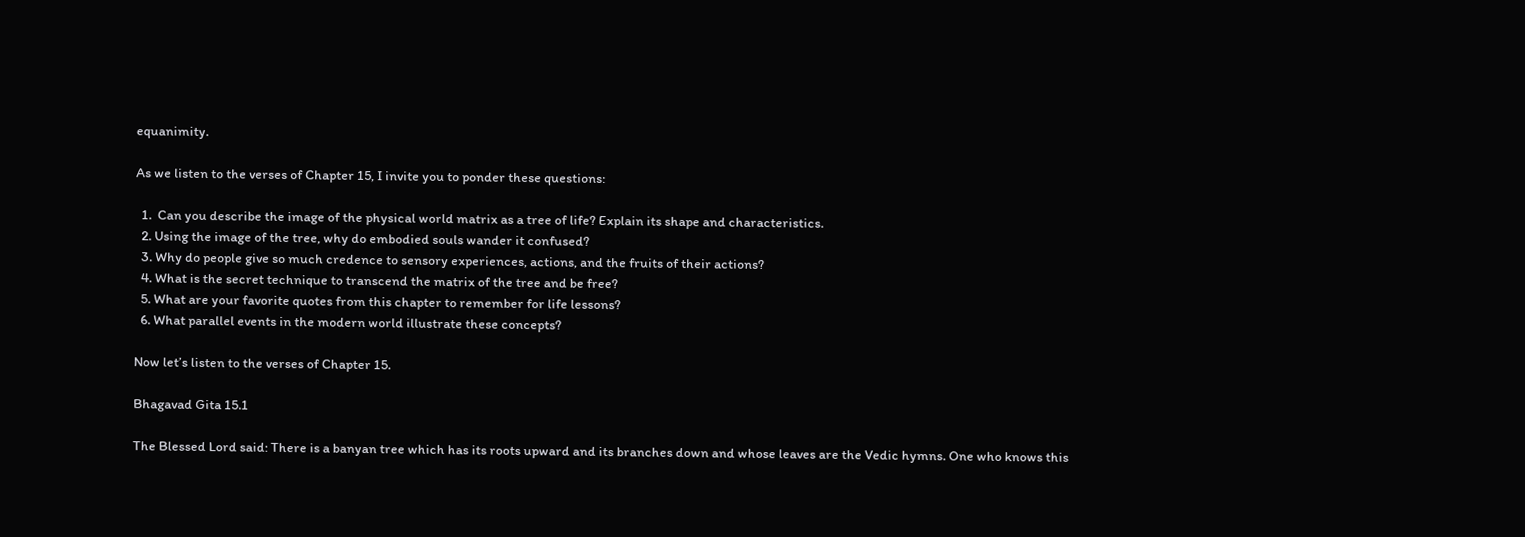equanimity.

As we listen to the verses of Chapter 15, I invite you to ponder these questions:

  1.  Can you describe the image of the physical world matrix as a tree of life? Explain its shape and characteristics.
  2. Using the image of the tree, why do embodied souls wander it confused?
  3. Why do people give so much credence to sensory experiences, actions, and the fruits of their actions?
  4. What is the secret technique to transcend the matrix of the tree and be free?
  5. What are your favorite quotes from this chapter to remember for life lessons?
  6. What parallel events in the modern world illustrate these concepts?

Now let’s listen to the verses of Chapter 15.

Bhagavad Gita 15.1

The Blessed Lord said: There is a banyan tree which has its roots upward and its branches down and whose leaves are the Vedic hymns. One who knows this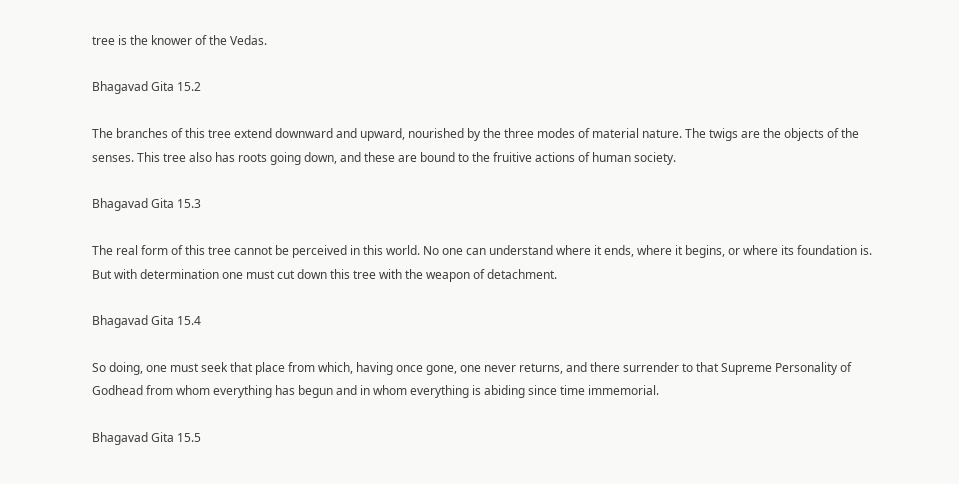tree is the knower of the Vedas.

Bhagavad Gita 15.2

The branches of this tree extend downward and upward, nourished by the three modes of material nature. The twigs are the objects of the senses. This tree also has roots going down, and these are bound to the fruitive actions of human society.

Bhagavad Gita 15.3

The real form of this tree cannot be perceived in this world. No one can understand where it ends, where it begins, or where its foundation is. But with determination one must cut down this tree with the weapon of detachment.

Bhagavad Gita 15.4

So doing, one must seek that place from which, having once gone, one never returns, and there surrender to that Supreme Personality of Godhead from whom everything has begun and in whom everything is abiding since time immemorial.

Bhagavad Gita 15.5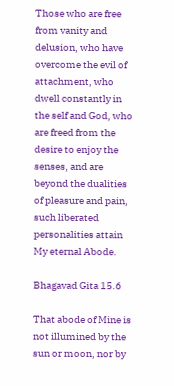Those who are free from vanity and delusion, who have overcome the evil of attachment, who dwell constantly in the self and God, who are freed from the desire to enjoy the senses, and are beyond the dualities of pleasure and pain, such liberated personalities attain My eternal Abode.

Bhagavad Gita 15.6

That abode of Mine is not illumined by the sun or moon, nor by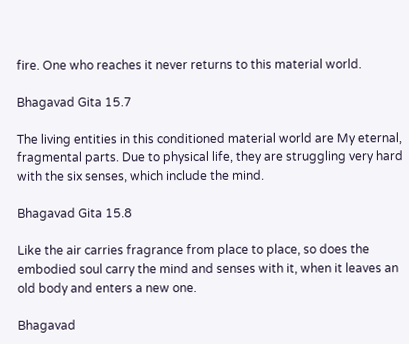fire. One who reaches it never returns to this material world.

Bhagavad Gita 15.7

The living entities in this conditioned material world are My eternal, fragmental parts. Due to physical life, they are struggling very hard with the six senses, which include the mind.

Bhagavad Gita 15.8

Like the air carries fragrance from place to place, so does the embodied soul carry the mind and senses with it, when it leaves an old body and enters a new one.

Bhagavad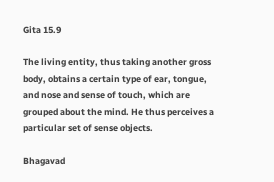Gita 15.9

The living entity, thus taking another gross body, obtains a certain type of ear, tongue, and nose and sense of touch, which are grouped about the mind. He thus perceives a particular set of sense objects.

Bhagavad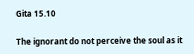Gita 15.10

The ignorant do not perceive the soul as it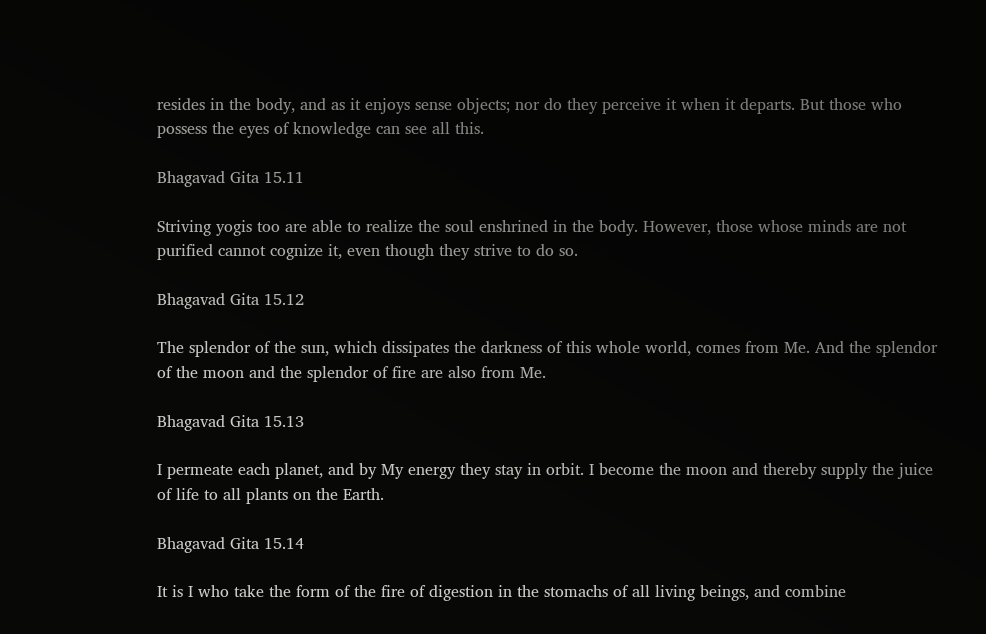resides in the body, and as it enjoys sense objects; nor do they perceive it when it departs. But those who possess the eyes of knowledge can see all this.

Bhagavad Gita 15.11

Striving yogis too are able to realize the soul enshrined in the body. However, those whose minds are not purified cannot cognize it, even though they strive to do so.

Bhagavad Gita 15.12

The splendor of the sun, which dissipates the darkness of this whole world, comes from Me. And the splendor of the moon and the splendor of fire are also from Me.

Bhagavad Gita 15.13

I permeate each planet, and by My energy they stay in orbit. I become the moon and thereby supply the juice of life to all plants on the Earth.

Bhagavad Gita 15.14

It is I who take the form of the fire of digestion in the stomachs of all living beings, and combine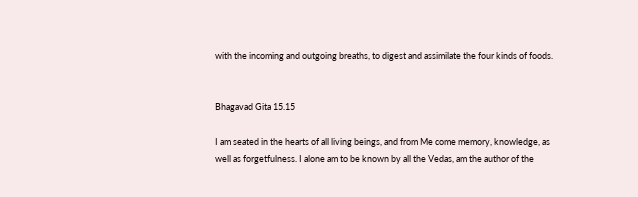with the incoming and outgoing breaths, to digest and assimilate the four kinds of foods.


Bhagavad Gita 15.15

I am seated in the hearts of all living beings, and from Me come memory, knowledge, as well as forgetfulness. I alone am to be known by all the Vedas, am the author of the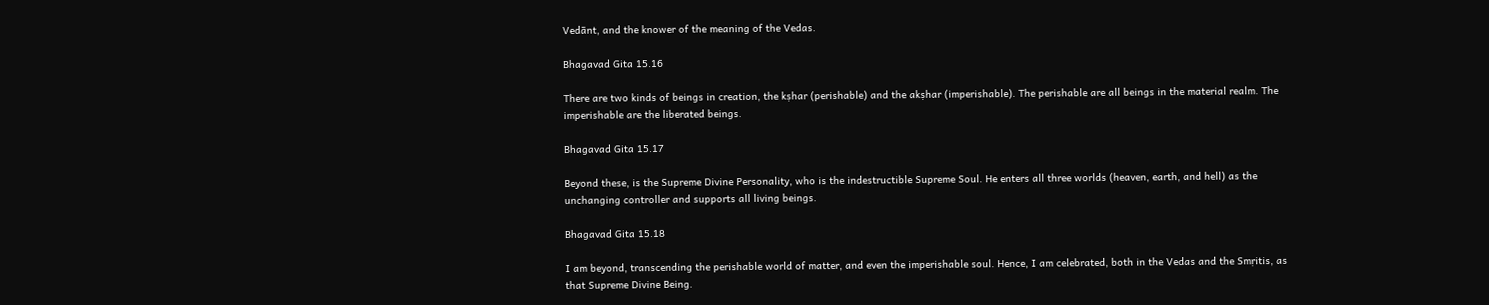Vedānt, and the knower of the meaning of the Vedas.

Bhagavad Gita 15.16

There are two kinds of beings in creation, the kṣhar (perishable) and the akṣhar (imperishable). The perishable are all beings in the material realm. The imperishable are the liberated beings.

Bhagavad Gita 15.17

Beyond these, is the Supreme Divine Personality, who is the indestructible Supreme Soul. He enters all three worlds (heaven, earth, and hell) as the unchanging controller and supports all living beings.

Bhagavad Gita 15.18

I am beyond, transcending the perishable world of matter, and even the imperishable soul. Hence, I am celebrated, both in the Vedas and the Smṛitis, as that Supreme Divine Being.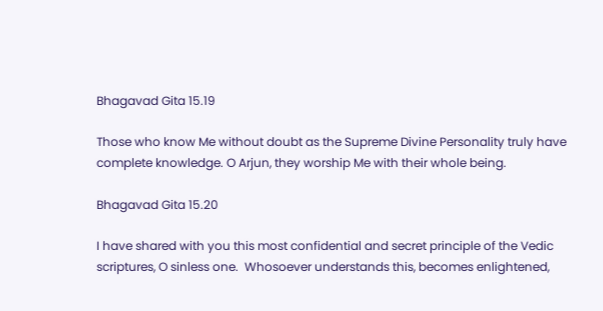Bhagavad Gita 15.19

Those who know Me without doubt as the Supreme Divine Personality truly have complete knowledge. O Arjun, they worship Me with their whole being.

Bhagavad Gita 15.20

I have shared with you this most confidential and secret principle of the Vedic scriptures, O sinless one.  Whosoever understands this, becomes enlightened,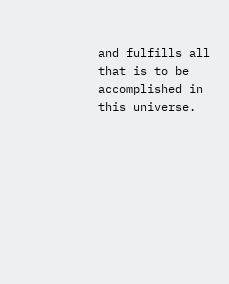and fulfills all that is to be accomplished in this universe.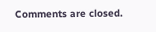Comments are closed.